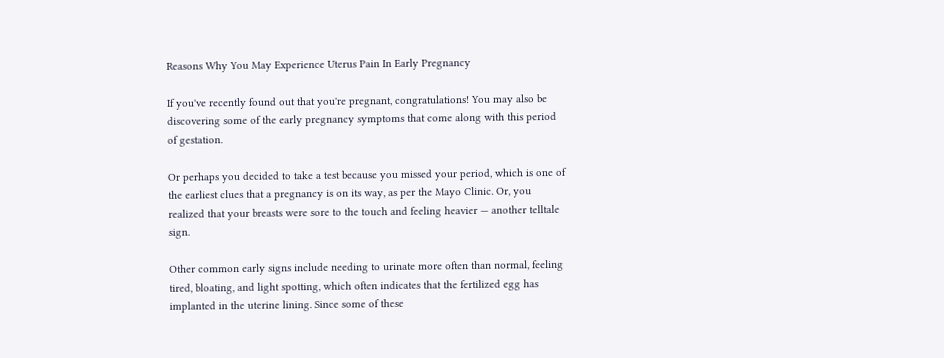Reasons Why You May Experience Uterus Pain In Early Pregnancy

If you've recently found out that you're pregnant, congratulations! You may also be discovering some of the early pregnancy symptoms that come along with this period of gestation.

Or perhaps you decided to take a test because you missed your period, which is one of the earliest clues that a pregnancy is on its way, as per the Mayo Clinic. Or, you realized that your breasts were sore to the touch and feeling heavier — another telltale sign.

Other common early signs include needing to urinate more often than normal, feeling tired, bloating, and light spotting, which often indicates that the fertilized egg has implanted in the uterine lining. Since some of these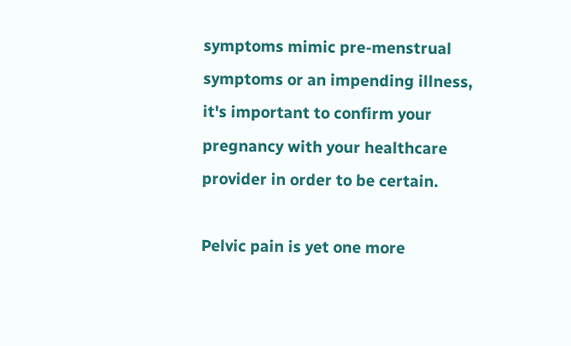symptoms mimic pre-menstrual symptoms or an impending illness, it's important to confirm your pregnancy with your healthcare provider in order to be certain.

Pelvic pain is yet one more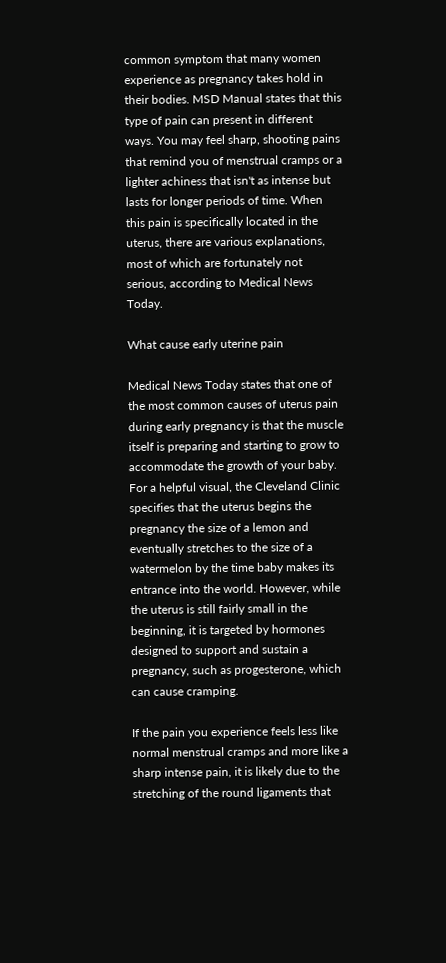common symptom that many women experience as pregnancy takes hold in their bodies. MSD Manual states that this type of pain can present in different ways. You may feel sharp, shooting pains that remind you of menstrual cramps or a lighter achiness that isn't as intense but lasts for longer periods of time. When this pain is specifically located in the uterus, there are various explanations, most of which are fortunately not serious, according to Medical News Today.

What cause early uterine pain

Medical News Today states that one of the most common causes of uterus pain during early pregnancy is that the muscle itself is preparing and starting to grow to accommodate the growth of your baby. For a helpful visual, the Cleveland Clinic specifies that the uterus begins the pregnancy the size of a lemon and eventually stretches to the size of a watermelon by the time baby makes its entrance into the world. However, while the uterus is still fairly small in the beginning, it is targeted by hormones designed to support and sustain a pregnancy, such as progesterone, which can cause cramping.

If the pain you experience feels less like normal menstrual cramps and more like a sharp intense pain, it is likely due to the stretching of the round ligaments that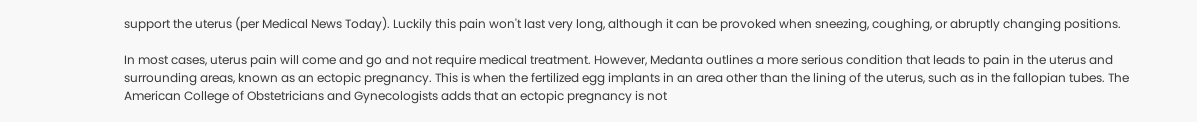support the uterus (per Medical News Today). Luckily this pain won't last very long, although it can be provoked when sneezing, coughing, or abruptly changing positions.

In most cases, uterus pain will come and go and not require medical treatment. However, Medanta outlines a more serious condition that leads to pain in the uterus and surrounding areas, known as an ectopic pregnancy. This is when the fertilized egg implants in an area other than the lining of the uterus, such as in the fallopian tubes. The American College of Obstetricians and Gynecologists adds that an ectopic pregnancy is not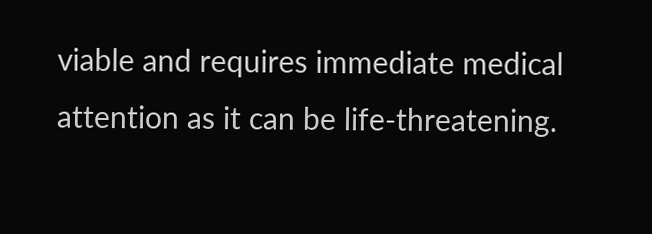viable and requires immediate medical attention as it can be life-threatening.